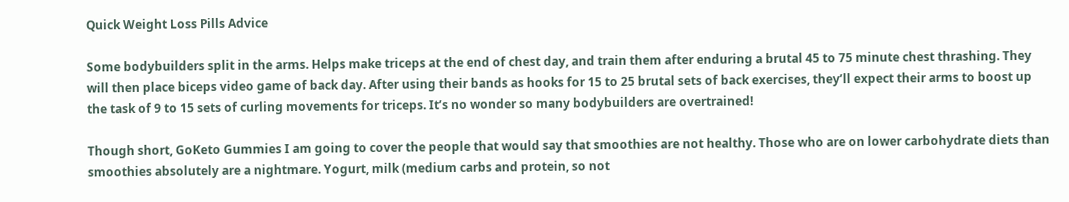Quick Weight Loss Pills Advice

Some bodybuilders split in the arms. Helps make triceps at the end of chest day, and train them after enduring a brutal 45 to 75 minute chest thrashing. They will then place biceps video game of back day. After using their bands as hooks for 15 to 25 brutal sets of back exercises, they’ll expect their arms to boost up the task of 9 to 15 sets of curling movements for triceps. It’s no wonder so many bodybuilders are overtrained!

Though short, GoKeto Gummies I am going to cover the people that would say that smoothies are not healthy. Those who are on lower carbohydrate diets than smoothies absolutely are a nightmare. Yogurt, milk (medium carbs and protein, so not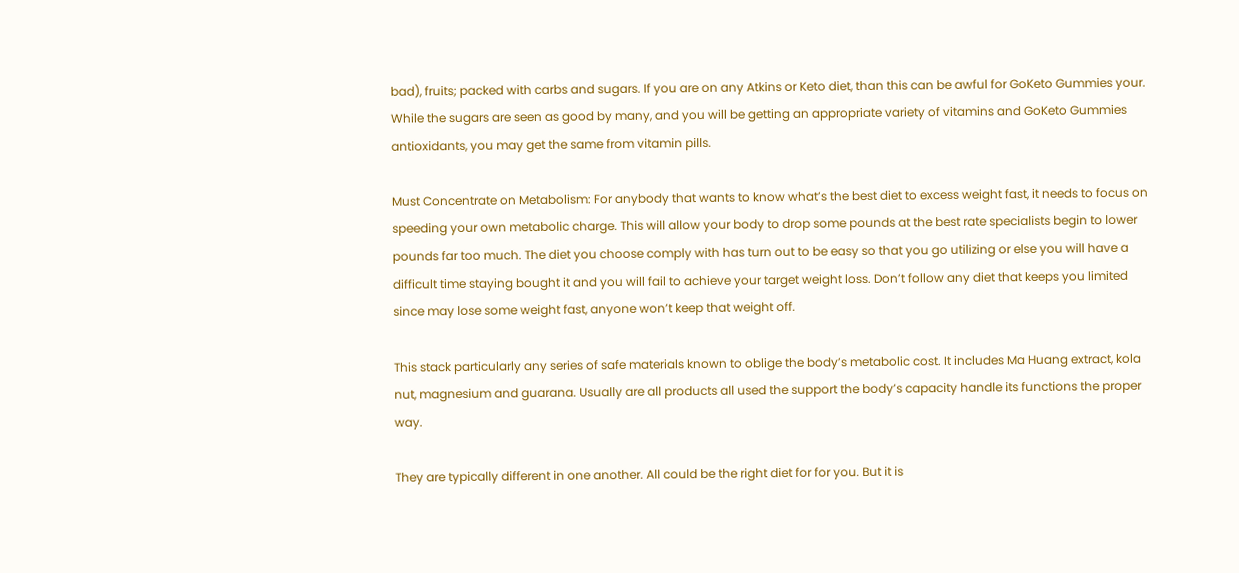bad), fruits; packed with carbs and sugars. If you are on any Atkins or Keto diet, than this can be awful for GoKeto Gummies your. While the sugars are seen as good by many, and you will be getting an appropriate variety of vitamins and GoKeto Gummies antioxidants, you may get the same from vitamin pills.

Must Concentrate on Metabolism: For anybody that wants to know what’s the best diet to excess weight fast, it needs to focus on speeding your own metabolic charge. This will allow your body to drop some pounds at the best rate specialists begin to lower pounds far too much. The diet you choose comply with has turn out to be easy so that you go utilizing or else you will have a difficult time staying bought it and you will fail to achieve your target weight loss. Don’t follow any diet that keeps you limited since may lose some weight fast, anyone won’t keep that weight off.

This stack particularly any series of safe materials known to oblige the body’s metabolic cost. It includes Ma Huang extract, kola nut, magnesium and guarana. Usually are all products all used the support the body’s capacity handle its functions the proper way.

They are typically different in one another. All could be the right diet for for you. But it is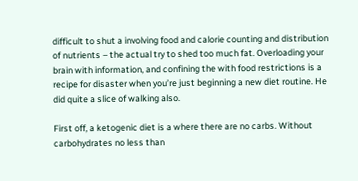difficult to shut a involving food and calorie counting and distribution of nutrients – the actual try to shed too much fat. Overloading your brain with information, and confining the with food restrictions is a recipe for disaster when you’re just beginning a new diet routine. He did quite a slice of walking also.

First off, a ketogenic diet is a where there are no carbs. Without carbohydrates no less than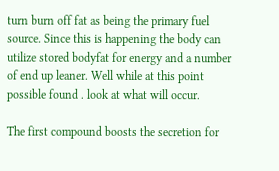turn burn off fat as being the primary fuel source. Since this is happening the body can utilize stored bodyfat for energy and a number of end up leaner. Well while at this point possible found . look at what will occur.

The first compound boosts the secretion for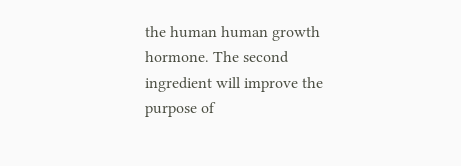the human human growth hormone. The second ingredient will improve the purpose of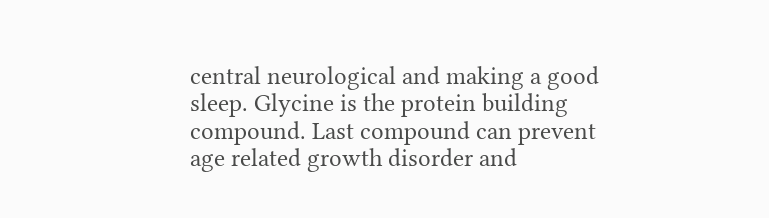central neurological and making a good sleep. Glycine is the protein building compound. Last compound can prevent age related growth disorder and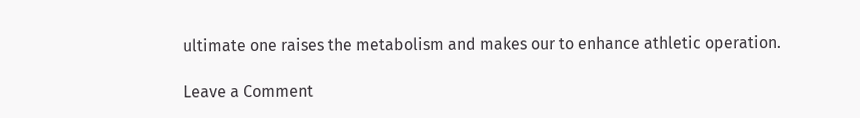ultimate one raises the metabolism and makes our to enhance athletic operation.

Leave a Comment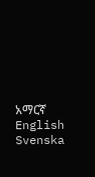አማርኛ English Svenska